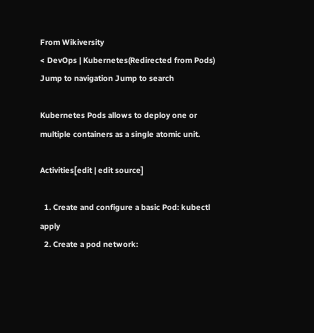From Wikiversity
< DevOps | Kubernetes(Redirected from Pods)
Jump to navigation Jump to search

Kubernetes Pods allows to deploy one or multiple containers as a single atomic unit.

Activities[edit | edit source]

  1. Create and configure a basic Pod: kubectl apply
  2. Create a pod network: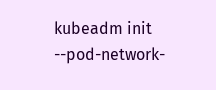kubeadm init --pod-network-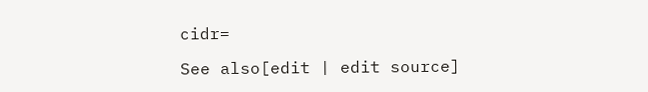cidr=

See also[edit | edit source]